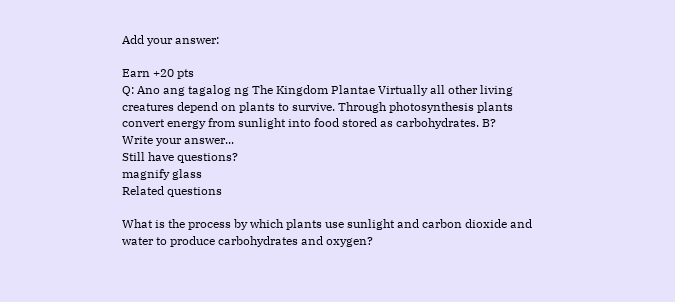Add your answer:

Earn +20 pts
Q: Ano ang tagalog ng The Kingdom Plantae Virtually all other living creatures depend on plants to survive. Through photosynthesis plants convert energy from sunlight into food stored as carbohydrates. B?
Write your answer...
Still have questions?
magnify glass
Related questions

What is the process by which plants use sunlight and carbon dioxide and water to produce carbohydrates and oxygen?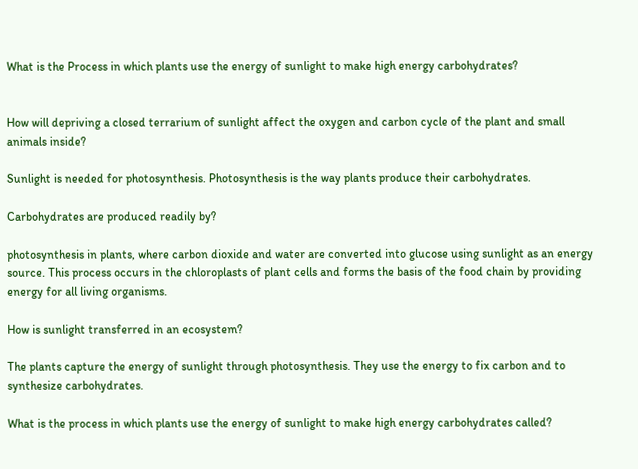What is the Process in which plants use the energy of sunlight to make high energy carbohydrates?


How will depriving a closed terrarium of sunlight affect the oxygen and carbon cycle of the plant and small animals inside?

Sunlight is needed for photosynthesis. Photosynthesis is the way plants produce their carbohydrates.

Carbohydrates are produced readily by?

photosynthesis in plants, where carbon dioxide and water are converted into glucose using sunlight as an energy source. This process occurs in the chloroplasts of plant cells and forms the basis of the food chain by providing energy for all living organisms.

How is sunlight transferred in an ecosystem?

The plants capture the energy of sunlight through photosynthesis. They use the energy to fix carbon and to synthesize carbohydrates.

What is the process in which plants use the energy of sunlight to make high energy carbohydrates called?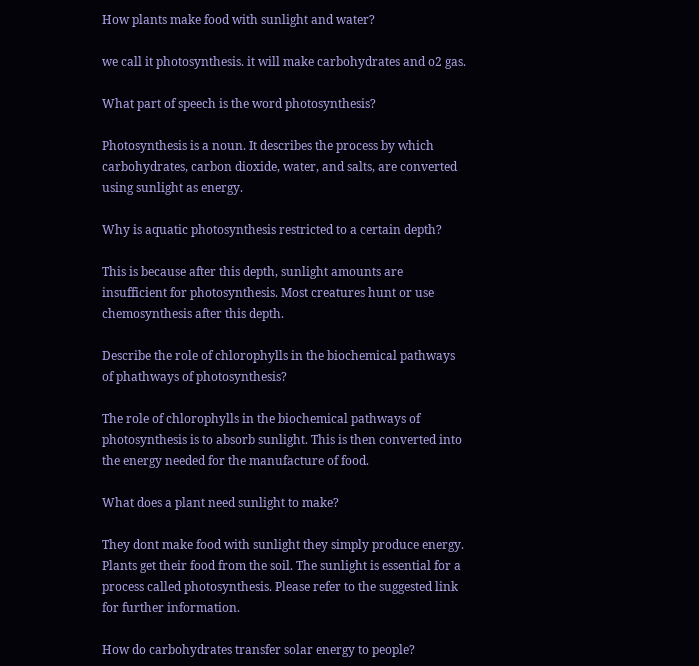How plants make food with sunlight and water?

we call it photosynthesis. it will make carbohydrates and o2 gas.

What part of speech is the word photosynthesis?

Photosynthesis is a noun. It describes the process by which carbohydrates, carbon dioxide, water, and salts, are converted using sunlight as energy.

Why is aquatic photosynthesis restricted to a certain depth?

This is because after this depth, sunlight amounts are insufficient for photosynthesis. Most creatures hunt or use chemosynthesis after this depth.

Describe the role of chlorophylls in the biochemical pathways of phathways of photosynthesis?

The role of chlorophylls in the biochemical pathways of photosynthesis is to absorb sunlight. This is then converted into the energy needed for the manufacture of food.

What does a plant need sunlight to make?

They dont make food with sunlight they simply produce energy. Plants get their food from the soil. The sunlight is essential for a process called photosynthesis. Please refer to the suggested link for further information.

How do carbohydrates transfer solar energy to people?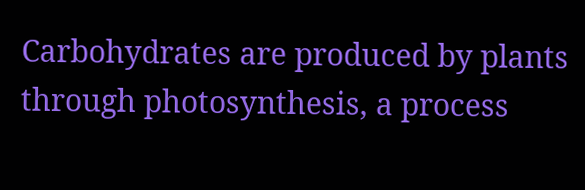Carbohydrates are produced by plants through photosynthesis, a process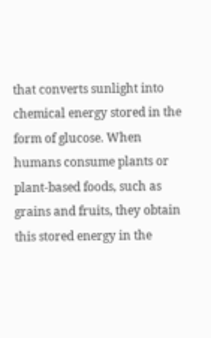that converts sunlight into chemical energy stored in the form of glucose. When humans consume plants or plant-based foods, such as grains and fruits, they obtain this stored energy in the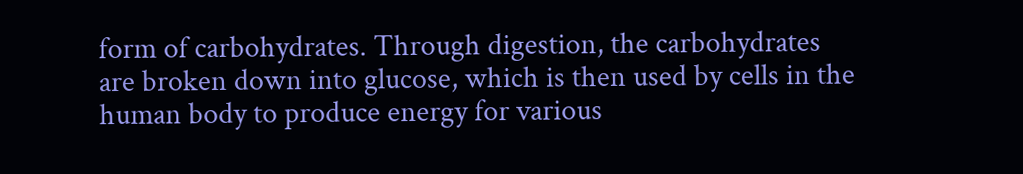form of carbohydrates. Through digestion, the carbohydrates are broken down into glucose, which is then used by cells in the human body to produce energy for various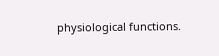physiological functions.